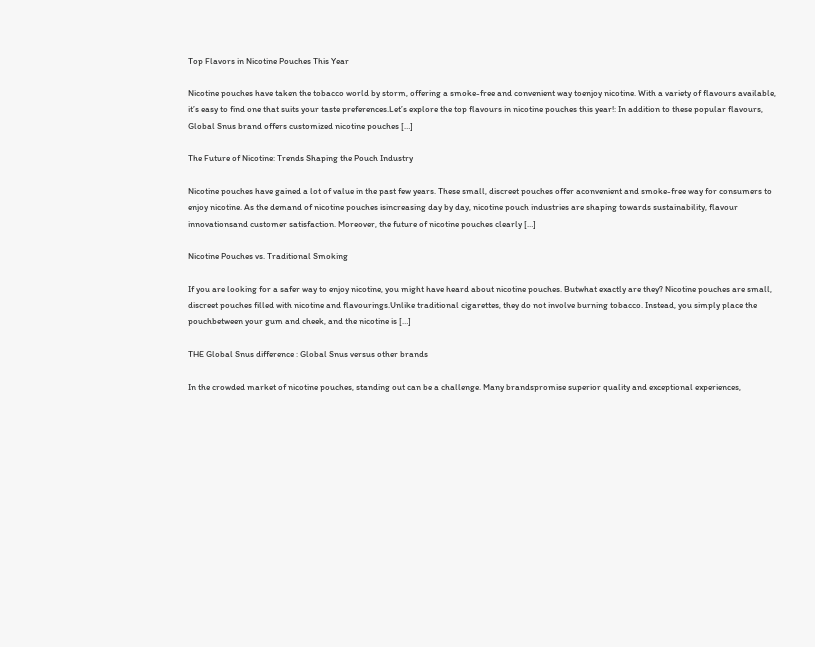Top Flavors in Nicotine Pouches This Year

Nicotine pouches have taken the tobacco world by storm, offering a smoke-free and convenient way toenjoy nicotine. With a variety of flavours available, it’s easy to find one that suits your taste preferences.Let’s explore the top flavours in nicotine pouches this year!: In addition to these popular flavours, Global Snus brand offers customized nicotine pouches […]

The Future of Nicotine: Trends Shaping the Pouch Industry

Nicotine pouches have gained a lot of value in the past few years. These small, discreet pouches offer aconvenient and smoke-free way for consumers to enjoy nicotine. As the demand of nicotine pouches isincreasing day by day, nicotine pouch industries are shaping towards sustainability, flavour innovationsand customer satisfaction. Moreover, the future of nicotine pouches clearly […]

Nicotine Pouches vs. Traditional Smoking

If you are looking for a safer way to enjoy nicotine, you might have heard about nicotine pouches. Butwhat exactly are they? Nicotine pouches are small, discreet pouches filled with nicotine and flavourings.Unlike traditional cigarettes, they do not involve burning tobacco. Instead, you simply place the pouchbetween your gum and cheek, and the nicotine is […]

THE Global Snus difference : Global Snus versus other brands

In the crowded market of nicotine pouches, standing out can be a challenge. Many brandspromise superior quality and exceptional experiences,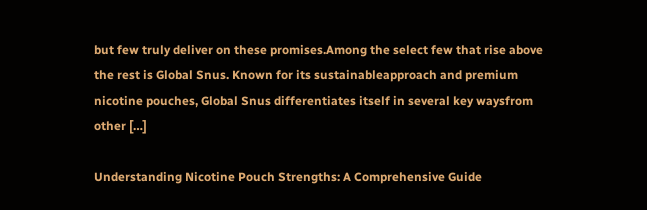but few truly deliver on these promises.Among the select few that rise above the rest is Global Snus. Known for its sustainableapproach and premium nicotine pouches, Global Snus differentiates itself in several key waysfrom other […]

Understanding Nicotine Pouch Strengths: A Comprehensive Guide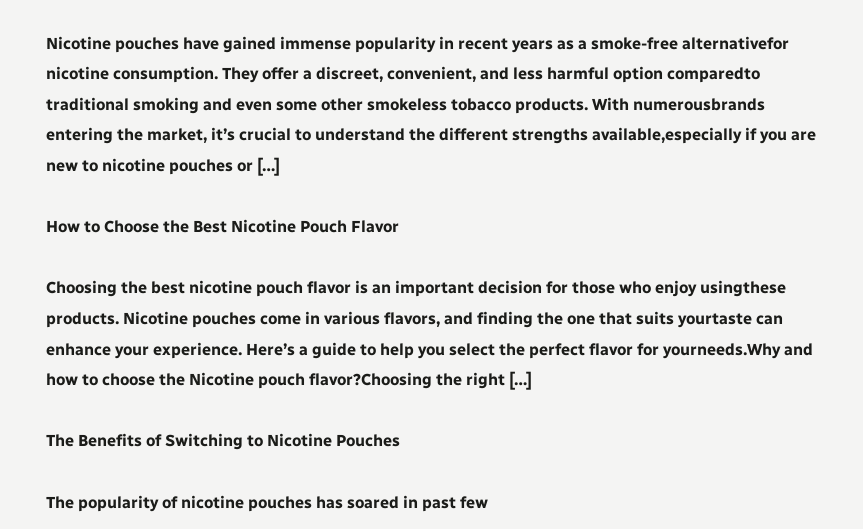Nicotine pouches have gained immense popularity in recent years as a smoke-free alternativefor nicotine consumption. They offer a discreet, convenient, and less harmful option comparedto traditional smoking and even some other smokeless tobacco products. With numerousbrands entering the market, it’s crucial to understand the different strengths available,especially if you are new to nicotine pouches or […]

How to Choose the Best Nicotine Pouch Flavor

Choosing the best nicotine pouch flavor is an important decision for those who enjoy usingthese products. Nicotine pouches come in various flavors, and finding the one that suits yourtaste can enhance your experience. Here’s a guide to help you select the perfect flavor for yourneeds.Why and how to choose the Nicotine pouch flavor?Choosing the right […]

The Benefits of Switching to Nicotine Pouches

The popularity of nicotine pouches has soared in past few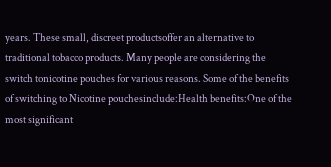years. These small, discreet productsoffer an alternative to traditional tobacco products. Many people are considering the switch tonicotine pouches for various reasons. Some of the benefits of switching to Nicotine pouchesinclude:Health benefits:One of the most significant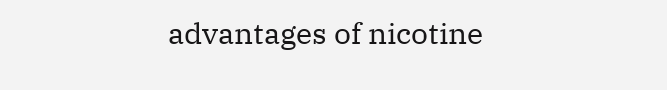advantages of nicotine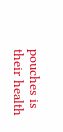pouches is their health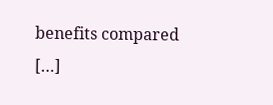benefits compared […]